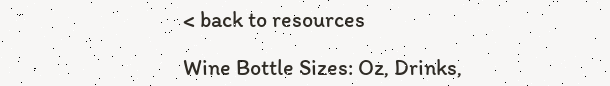< back to resources

Wine Bottle Sizes: Oz, Drinks,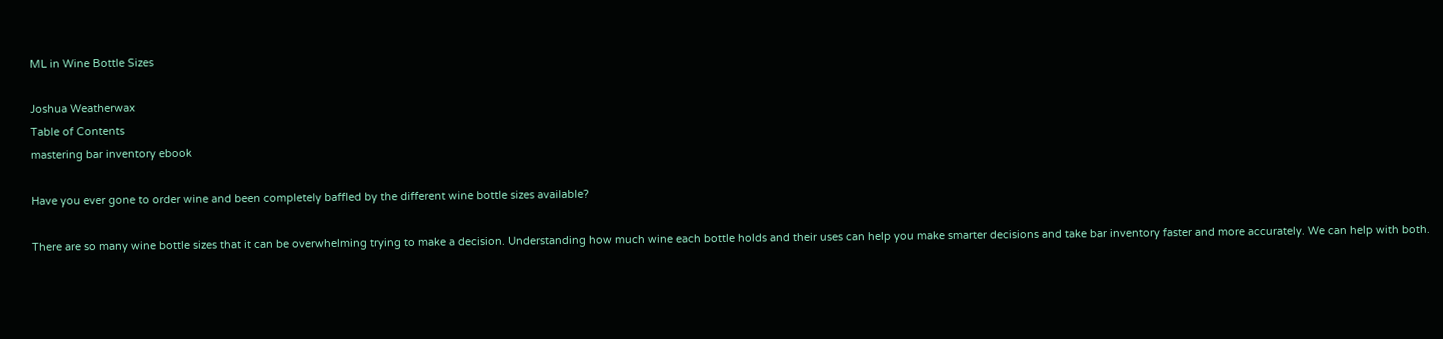ML in Wine Bottle Sizes

Joshua Weatherwax
Table of Contents
mastering bar inventory ebook

Have you ever gone to order wine and been completely baffled by the different wine bottle sizes available?

There are so many wine bottle sizes that it can be overwhelming trying to make a decision. Understanding how much wine each bottle holds and their uses can help you make smarter decisions and take bar inventory faster and more accurately. We can help with both.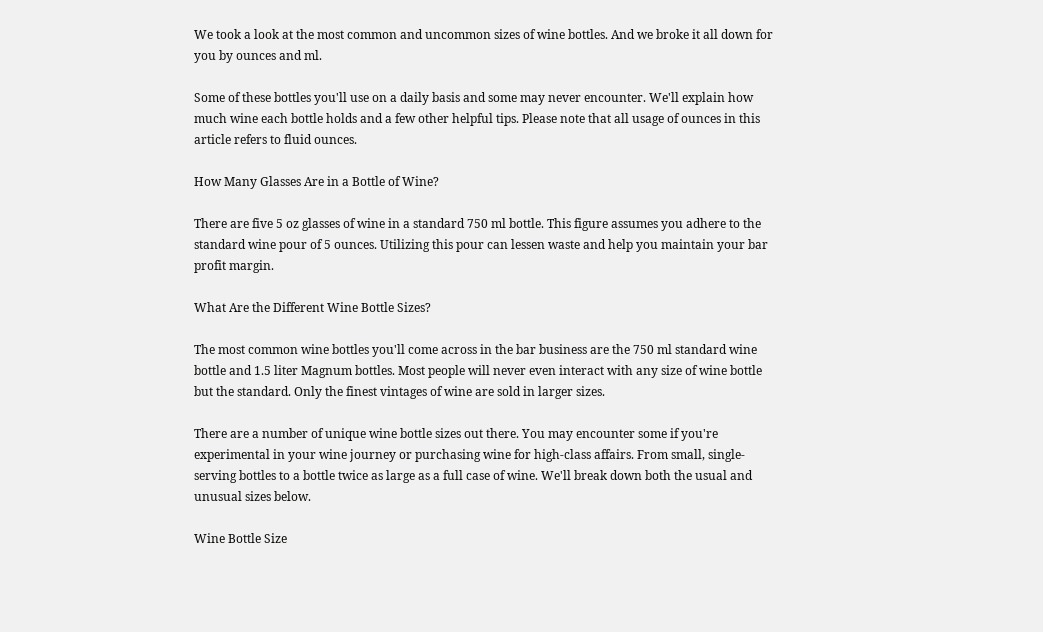We took a look at the most common and uncommon sizes of wine bottles. And we broke it all down for you by ounces and ml.

Some of these bottles you'll use on a daily basis and some may never encounter. We'll explain how much wine each bottle holds and a few other helpful tips. Please note that all usage of ounces in this article refers to fluid ounces.

How Many Glasses Are in a Bottle of Wine?

There are five 5 oz glasses of wine in a standard 750 ml bottle. This figure assumes you adhere to the standard wine pour of 5 ounces. Utilizing this pour can lessen waste and help you maintain your bar profit margin.

What Are the Different Wine Bottle Sizes?

The most common wine bottles you'll come across in the bar business are the 750 ml standard wine bottle and 1.5 liter Magnum bottles. Most people will never even interact with any size of wine bottle but the standard. Only the finest vintages of wine are sold in larger sizes.

There are a number of unique wine bottle sizes out there. You may encounter some if you're experimental in your wine journey or purchasing wine for high-class affairs. From small, single-serving bottles to a bottle twice as large as a full case of wine. We'll break down both the usual and unusual sizes below.

Wine Bottle Size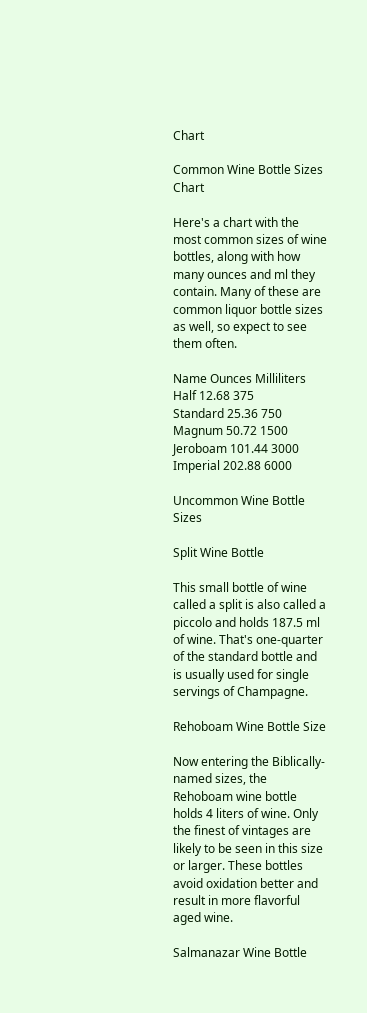Chart

Common Wine Bottle Sizes Chart

Here's a chart with the most common sizes of wine bottles, along with how many ounces and ml they contain. Many of these are common liquor bottle sizes as well, so expect to see them often.

Name Ounces Milliliters
Half 12.68 375
Standard 25.36 750
Magnum 50.72 1500
Jeroboam 101.44 3000
Imperial 202.88 6000

Uncommon Wine Bottle Sizes

Split Wine Bottle

This small bottle of wine called a split is also called a piccolo and holds 187.5 ml of wine. That's one-quarter of the standard bottle and is usually used for single servings of Champagne.

Rehoboam Wine Bottle Size

Now entering the Biblically-named sizes, the Rehoboam wine bottle holds 4 liters of wine. Only the finest of vintages are likely to be seen in this size or larger. These bottles avoid oxidation better and result in more flavorful aged wine.

Salmanazar Wine Bottle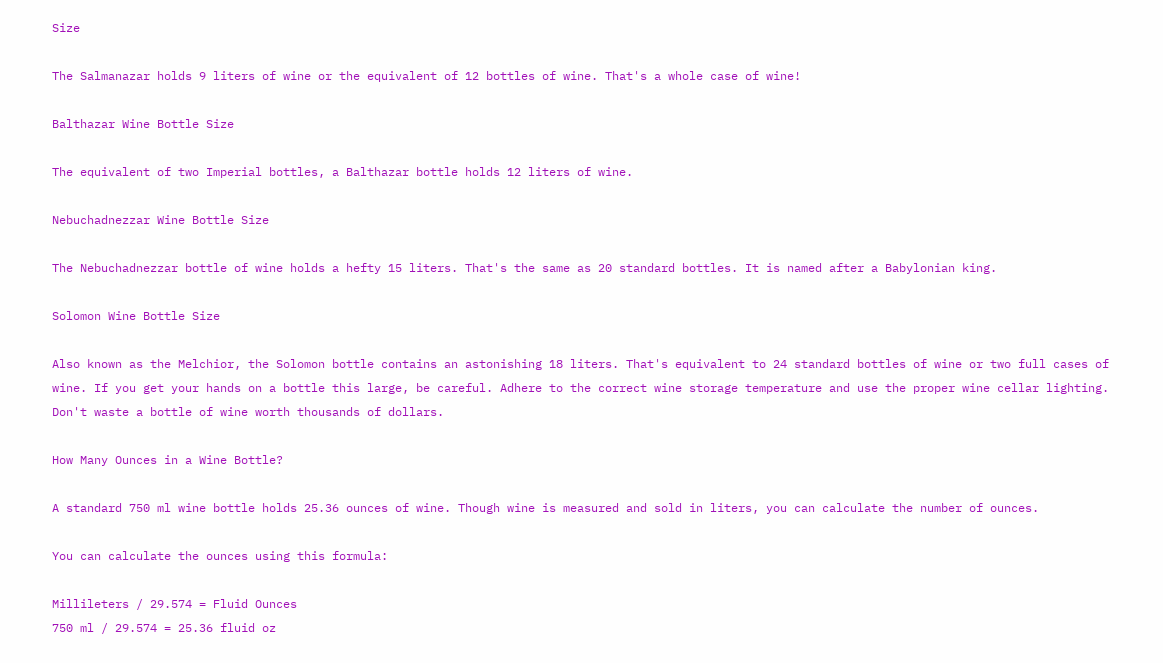Size

The Salmanazar holds 9 liters of wine or the equivalent of 12 bottles of wine. That's a whole case of wine!

Balthazar Wine Bottle Size

The equivalent of two Imperial bottles, a Balthazar bottle holds 12 liters of wine.

Nebuchadnezzar Wine Bottle Size

The Nebuchadnezzar bottle of wine holds a hefty 15 liters. That's the same as 20 standard bottles. It is named after a Babylonian king.

Solomon Wine Bottle Size

Also known as the Melchior, the Solomon bottle contains an astonishing 18 liters. That's equivalent to 24 standard bottles of wine or two full cases of wine. If you get your hands on a bottle this large, be careful. Adhere to the correct wine storage temperature and use the proper wine cellar lighting. Don't waste a bottle of wine worth thousands of dollars.

How Many Ounces in a Wine Bottle?

A standard 750 ml wine bottle holds 25.36 ounces of wine. Though wine is measured and sold in liters, you can calculate the number of ounces.

You can calculate the ounces using this formula:

Millileters / 29.574 = Fluid Ounces
750 ml / 29.574 = 25.36 fluid oz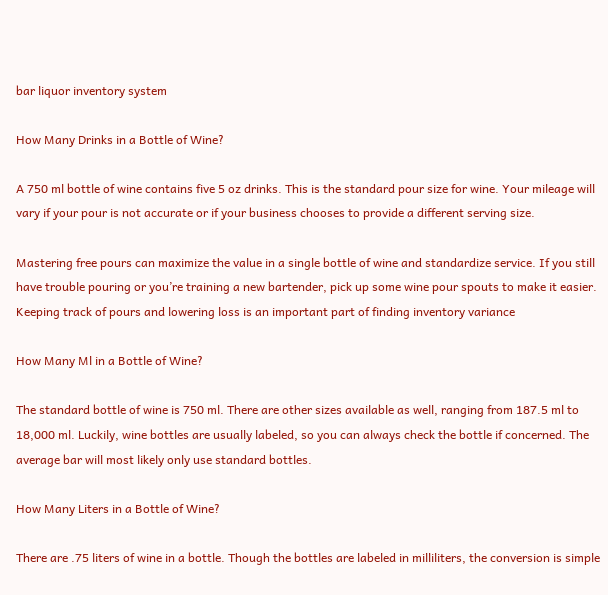bar liquor inventory system

How Many Drinks in a Bottle of Wine?

A 750 ml bottle of wine contains five 5 oz drinks. This is the standard pour size for wine. Your mileage will vary if your pour is not accurate or if your business chooses to provide a different serving size.

Mastering free pours can maximize the value in a single bottle of wine and standardize service. If you still have trouble pouring or you’re training a new bartender, pick up some wine pour spouts to make it easier. Keeping track of pours and lowering loss is an important part of finding inventory variance

How Many Ml in a Bottle of Wine?

The standard bottle of wine is 750 ml. There are other sizes available as well, ranging from 187.5 ml to 18,000 ml. Luckily, wine bottles are usually labeled, so you can always check the bottle if concerned. The average bar will most likely only use standard bottles.

How Many Liters in a Bottle of Wine?

There are .75 liters of wine in a bottle. Though the bottles are labeled in milliliters, the conversion is simple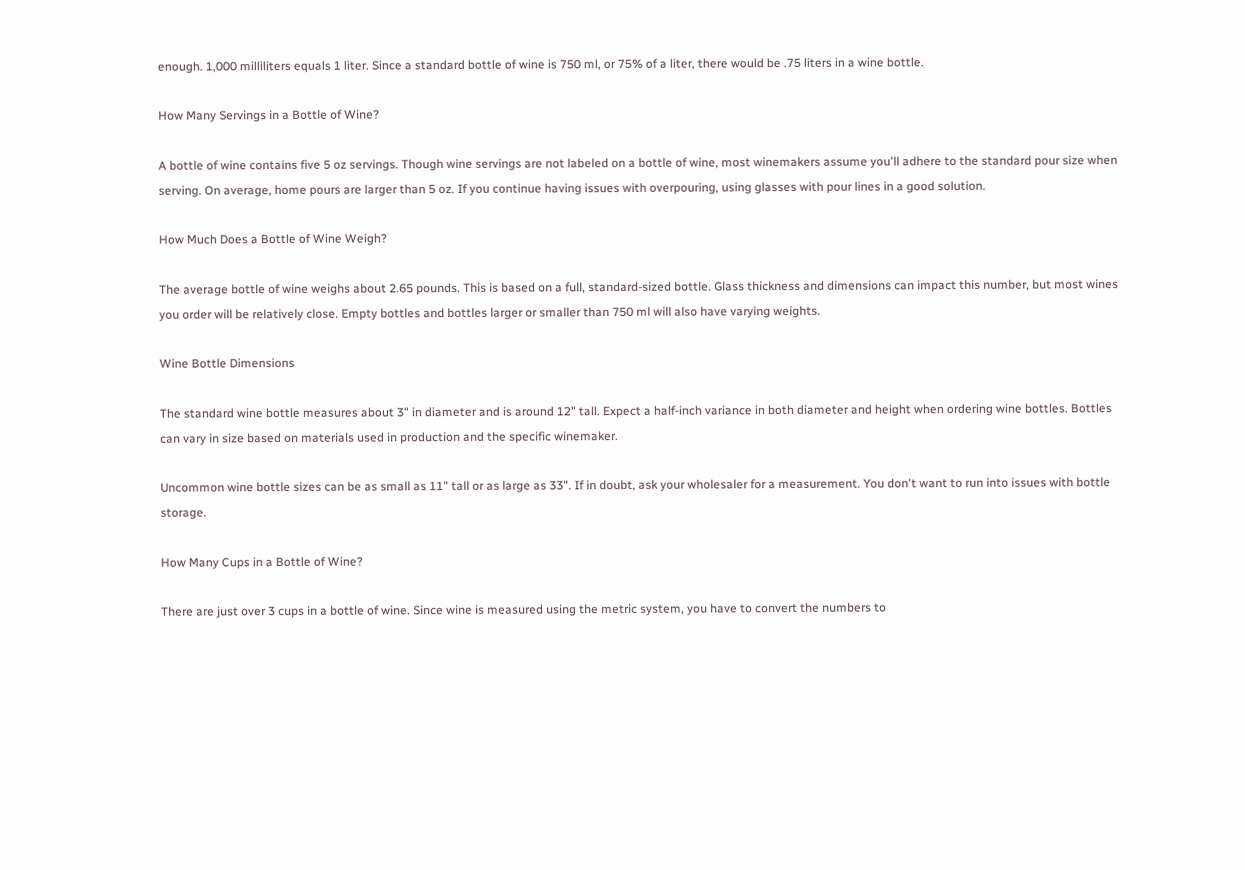enough. 1,000 milliliters equals 1 liter. Since a standard bottle of wine is 750 ml, or 75% of a liter, there would be .75 liters in a wine bottle.

How Many Servings in a Bottle of Wine?

A bottle of wine contains five 5 oz servings. Though wine servings are not labeled on a bottle of wine, most winemakers assume you'll adhere to the standard pour size when serving. On average, home pours are larger than 5 oz. If you continue having issues with overpouring, using glasses with pour lines in a good solution.

How Much Does a Bottle of Wine Weigh?

The average bottle of wine weighs about 2.65 pounds. This is based on a full, standard-sized bottle. Glass thickness and dimensions can impact this number, but most wines you order will be relatively close. Empty bottles and bottles larger or smaller than 750 ml will also have varying weights.

Wine Bottle Dimensions

The standard wine bottle measures about 3" in diameter and is around 12" tall. Expect a half-inch variance in both diameter and height when ordering wine bottles. Bottles can vary in size based on materials used in production and the specific winemaker.

Uncommon wine bottle sizes can be as small as 11" tall or as large as 33". If in doubt, ask your wholesaler for a measurement. You don't want to run into issues with bottle storage.

How Many Cups in a Bottle of Wine?

There are just over 3 cups in a bottle of wine. Since wine is measured using the metric system, you have to convert the numbers to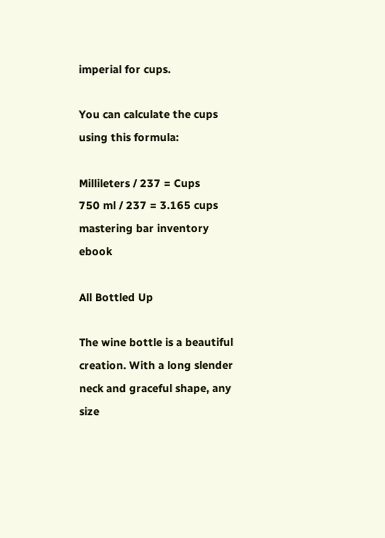imperial for cups.

You can calculate the cups using this formula:

Millileters / 237 = Cups
750 ml / 237 = 3.165 cups
mastering bar inventory ebook

All Bottled Up

The wine bottle is a beautiful creation. With a long slender neck and graceful shape, any size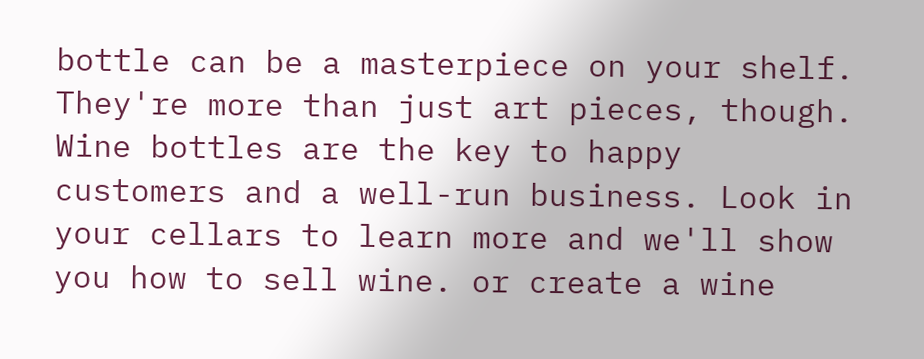bottle can be a masterpiece on your shelf. They're more than just art pieces, though. Wine bottles are the key to happy customers and a well-run business. Look in your cellars to learn more and we'll show you how to sell wine. or create a wine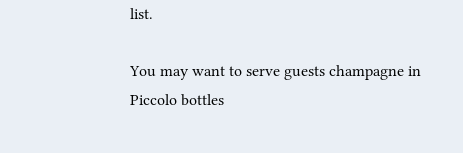list.

You may want to serve guests champagne in Piccolo bottles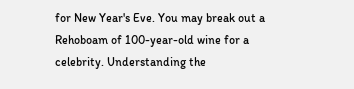for New Year's Eve. You may break out a Rehoboam of 100-year-old wine for a celebrity. Understanding the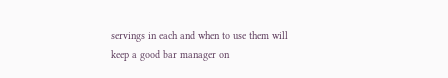servings in each and when to use them will keep a good bar manager on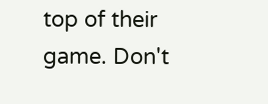top of their game. Don't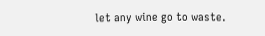let any wine go to waste.